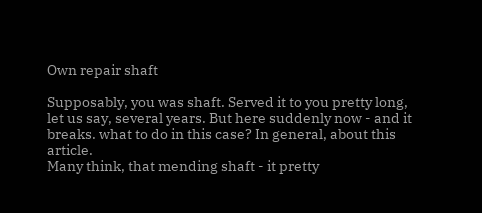Own repair shaft

Supposably, you was shaft. Served it to you pretty long, let us say, several years. But here suddenly now - and it breaks. what to do in this case? In general, about this article.
Many think, that mending shaft - it pretty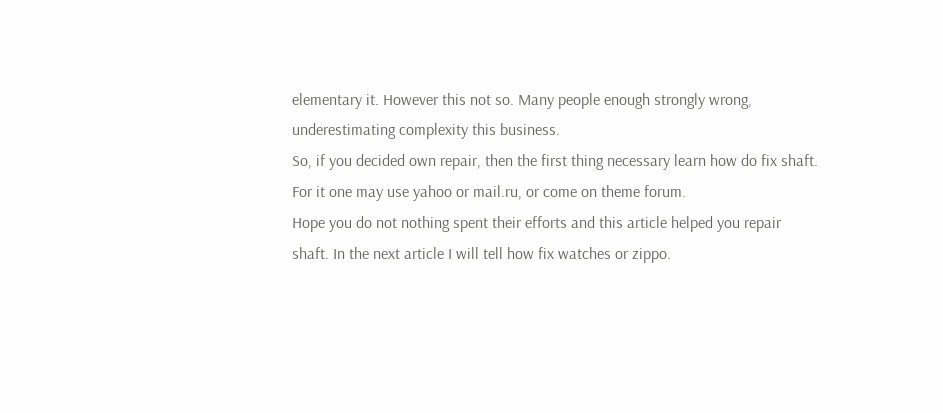elementary it. However this not so. Many people enough strongly wrong, underestimating complexity this business.
So, if you decided own repair, then the first thing necessary learn how do fix shaft. For it one may use yahoo or mail.ru, or come on theme forum.
Hope you do not nothing spent their efforts and this article helped you repair shaft. In the next article I will tell how fix watches or zippo.